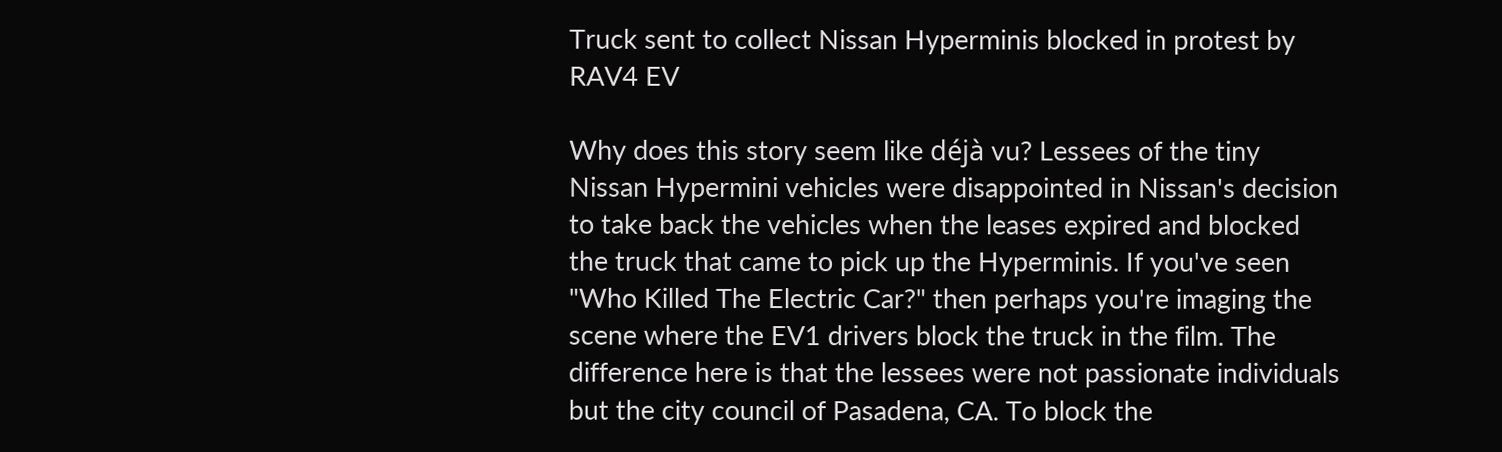Truck sent to collect Nissan Hyperminis blocked in protest by RAV4 EV

Why does this story seem like déjà vu? Lessees of the tiny Nissan Hypermini vehicles were disappointed in Nissan's decision to take back the vehicles when the leases expired and blocked the truck that came to pick up the Hyperminis. If you've seen "Who Killed The Electric Car?" then perhaps you're imaging the scene where the EV1 drivers block the truck in the film. The difference here is that the lessees were not passionate individuals but the city council of Pasadena, CA. To block the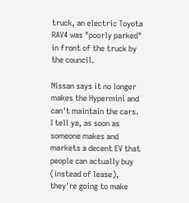truck, an electric Toyota RAV4 was "poorly parked" in front of the truck by the council.

Nissan says it no longer makes the Hypermini and can't maintain the cars. I tell ya, as soon as someone makes and markets a decent EV that people can actually buy (instead of lease), they're going to make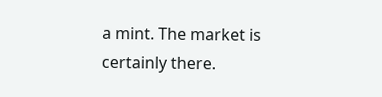a mint. The market is certainly there.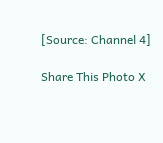[Source: Channel 4]

Share This Photo X